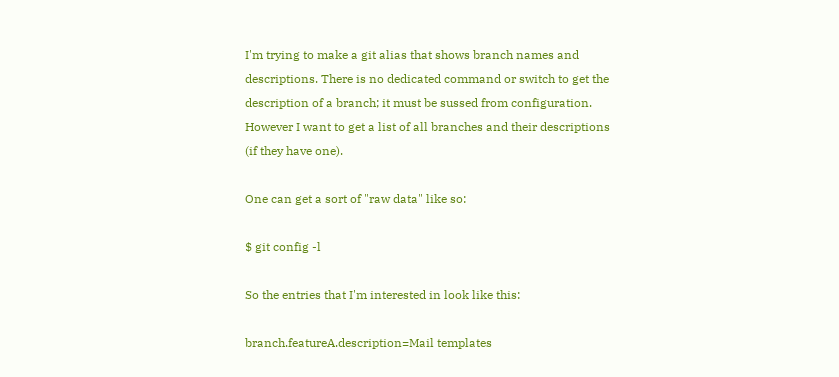I'm trying to make a git alias that shows branch names and descriptions. There is no dedicated command or switch to get the description of a branch; it must be sussed from configuration. However I want to get a list of all branches and their descriptions (if they have one).

One can get a sort of "raw data" like so:

$ git config -l

So the entries that I'm interested in look like this:

branch.featureA.description=Mail templates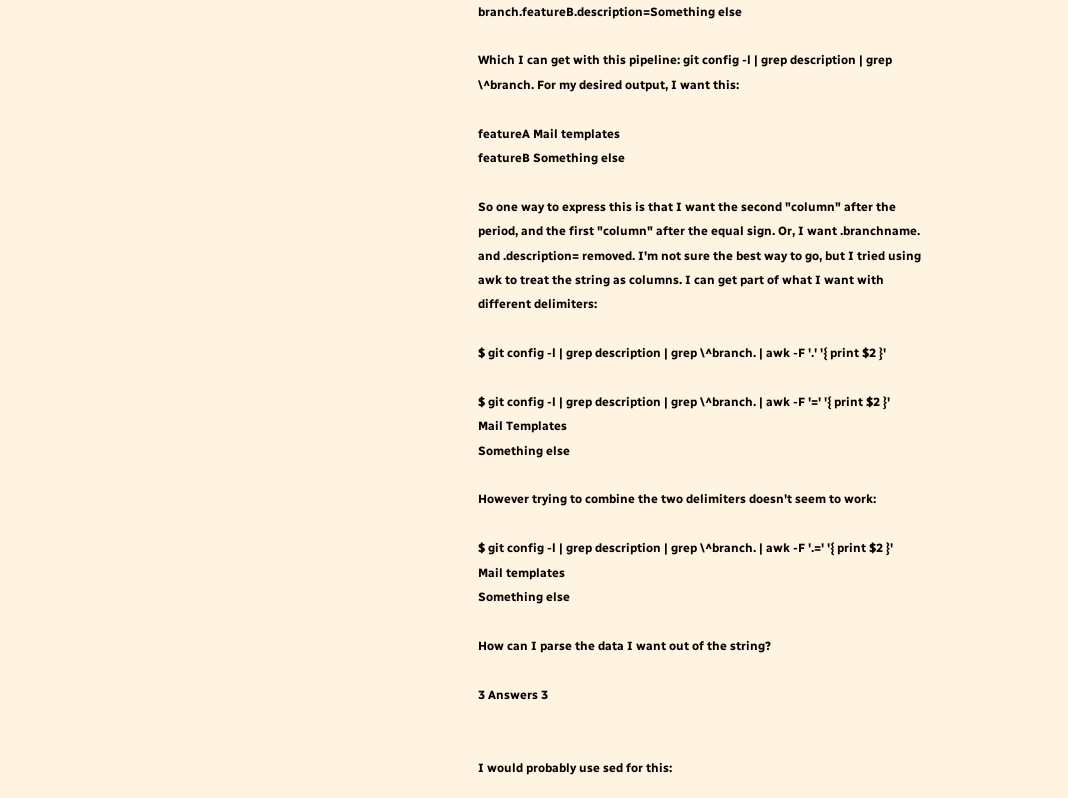branch.featureB.description=Something else

Which I can get with this pipeline: git config -l | grep description | grep \^branch. For my desired output, I want this:

featureA Mail templates
featureB Something else

So one way to express this is that I want the second "column" after the period, and the first "column" after the equal sign. Or, I want .branchname. and .description= removed. I'm not sure the best way to go, but I tried using awk to treat the string as columns. I can get part of what I want with different delimiters:

$ git config -l | grep description | grep \^branch. | awk -F '.' '{ print $2 }'

$ git config -l | grep description | grep \^branch. | awk -F '=' '{ print $2 }'
Mail Templates
Something else

However trying to combine the two delimiters doesn't seem to work:

$ git config -l | grep description | grep \^branch. | awk -F '.=' '{ print $2 }'
Mail templates
Something else

How can I parse the data I want out of the string?

3 Answers 3


I would probably use sed for this: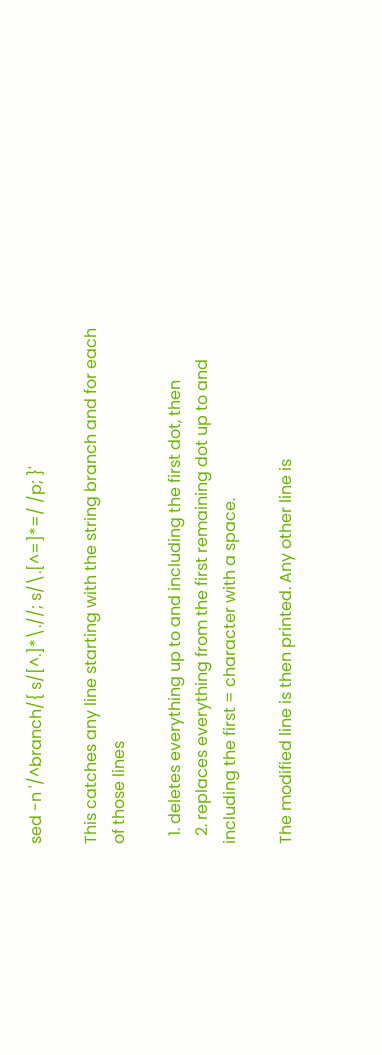sed -n '/^branch/{ s/[^.]*\.//; s/\.[^=]*=/ /p; }'

This catches any line starting with the string branch and for each of those lines

  1. deletes everything up to and including the first dot, then
  2. replaces everything from the first remaining dot up to and including the first = character with a space.

The modified line is then printed. Any other line is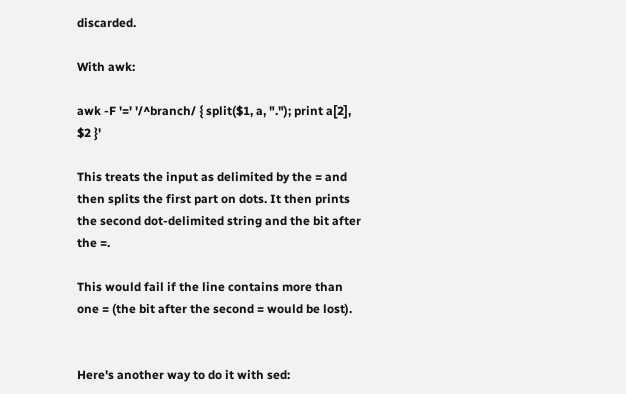discarded.

With awk:

awk -F '=' '/^branch/ { split($1, a, "."); print a[2], $2 }'

This treats the input as delimited by the = and then splits the first part on dots. It then prints the second dot-delimited string and the bit after the =.

This would fail if the line contains more than one = (the bit after the second = would be lost).


Here's another way to do it with sed: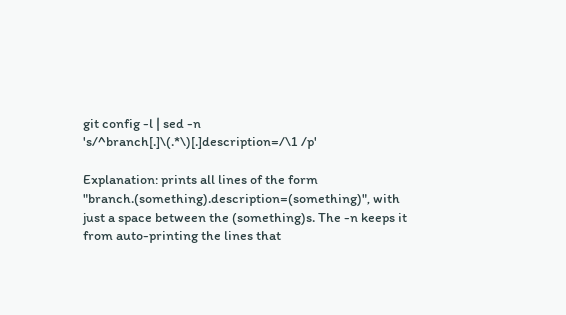git config -l | sed -n 's/^branch[.]\(.*\)[.]description=/\1 /p'

Explanation: prints all lines of the form "branch.(something).description=(something)", with just a space between the (something)s. The -n keeps it from auto-printing the lines that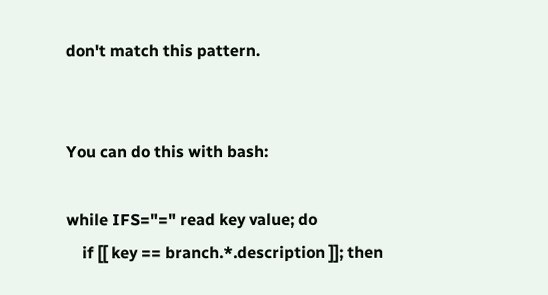don't match this pattern.


You can do this with bash:

while IFS="=" read key value; do
    if [[ key == branch.*.description ]]; then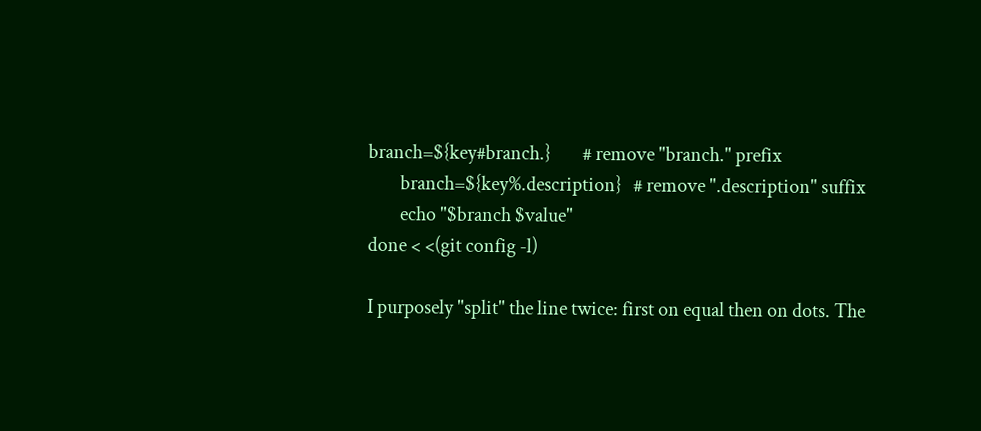branch=${key#branch.}        # remove "branch." prefix
        branch=${key%.description}   # remove ".description" suffix
        echo "$branch $value"
done < <(git config -l)

I purposely "split" the line twice: first on equal then on dots. The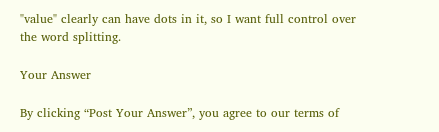"value" clearly can have dots in it, so I want full control over the word splitting.

Your Answer

By clicking “Post Your Answer”, you agree to our terms of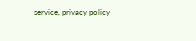service, privacy policy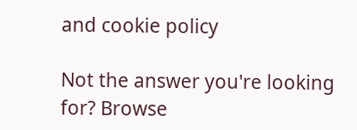and cookie policy

Not the answer you're looking for? Browse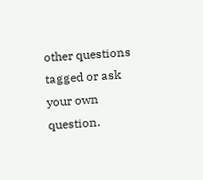other questions tagged or ask your own question.